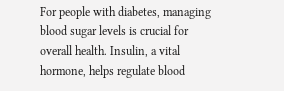For people with diabetes, managing blood sugar levels is crucial for overall health. Insulin, a vital hormone, helps regulate blood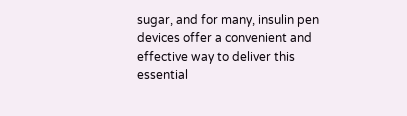sugar, and for many, insulin pen devices offer a convenient and effective way to deliver this essential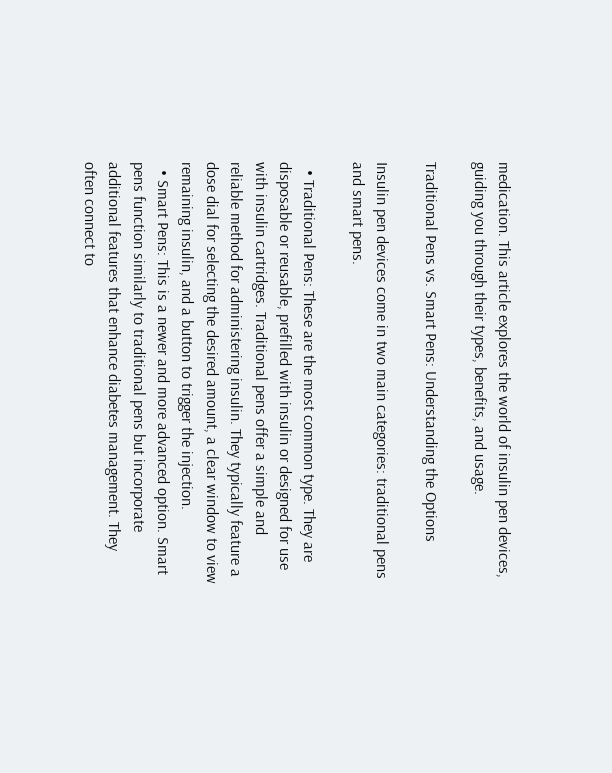medication. This article explores the world of insulin pen devices, guiding you through their types, benefits, and usage.

Traditional Pens vs. Smart Pens: Understanding the Options

Insulin pen devices come in two main categories: traditional pens and smart pens.

  • Traditional Pens: These are the most common type. They are disposable or reusable, prefilled with insulin or designed for use with insulin cartridges. Traditional pens offer a simple and reliable method for administering insulin. They typically feature a dose dial for selecting the desired amount, a clear window to view remaining insulin, and a button to trigger the injection.
  • Smart Pens: This is a newer and more advanced option. Smart pens function similarly to traditional pens but incorporate additional features that enhance diabetes management. They often connect to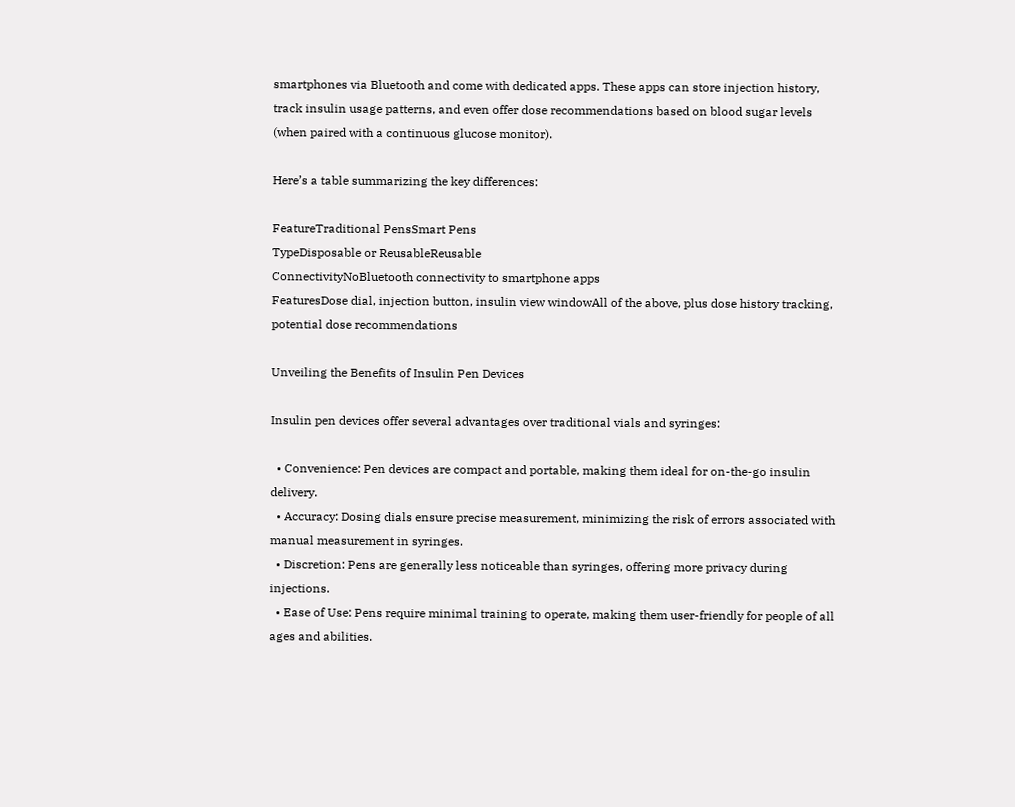smartphones via Bluetooth and come with dedicated apps. These apps can store injection history, track insulin usage patterns, and even offer dose recommendations based on blood sugar levels (when paired with a continuous glucose monitor).

Here’s a table summarizing the key differences:

FeatureTraditional PensSmart Pens
TypeDisposable or ReusableReusable
ConnectivityNoBluetooth connectivity to smartphone apps
FeaturesDose dial, injection button, insulin view windowAll of the above, plus dose history tracking, potential dose recommendations

Unveiling the Benefits of Insulin Pen Devices

Insulin pen devices offer several advantages over traditional vials and syringes:

  • Convenience: Pen devices are compact and portable, making them ideal for on-the-go insulin delivery.
  • Accuracy: Dosing dials ensure precise measurement, minimizing the risk of errors associated with manual measurement in syringes.
  • Discretion: Pens are generally less noticeable than syringes, offering more privacy during injections.
  • Ease of Use: Pens require minimal training to operate, making them user-friendly for people of all ages and abilities.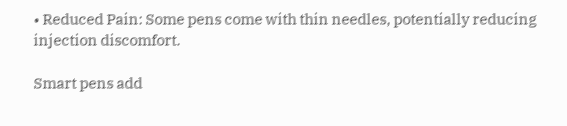• Reduced Pain: Some pens come with thin needles, potentially reducing injection discomfort.

Smart pens add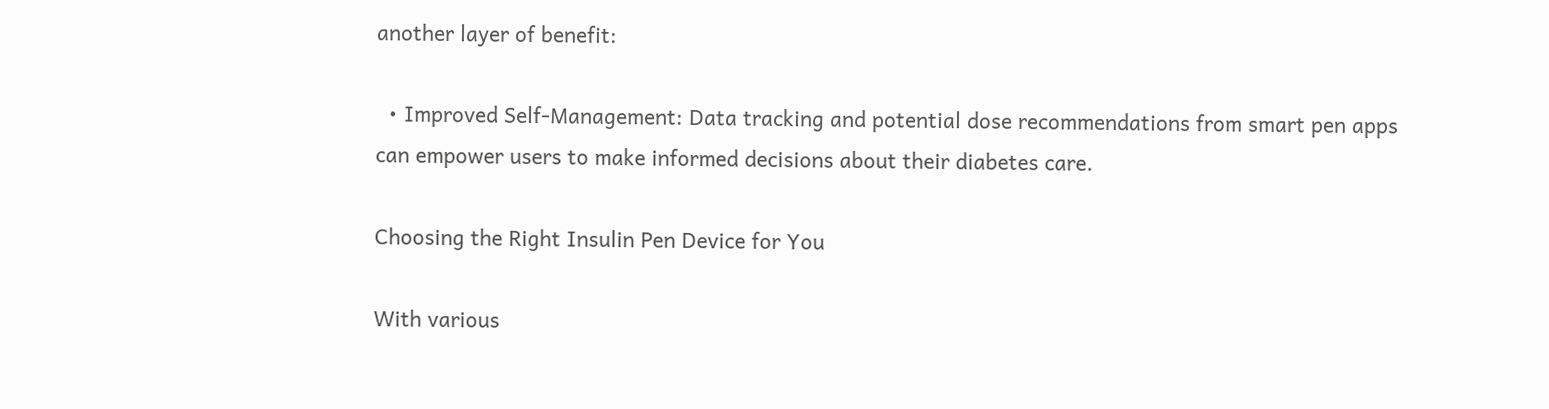another layer of benefit:

  • Improved Self-Management: Data tracking and potential dose recommendations from smart pen apps can empower users to make informed decisions about their diabetes care.

Choosing the Right Insulin Pen Device for You

With various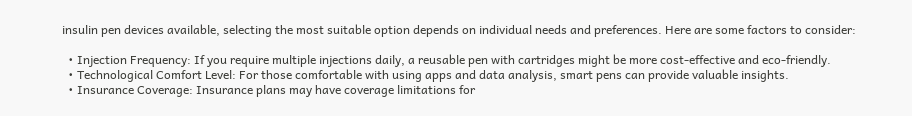insulin pen devices available, selecting the most suitable option depends on individual needs and preferences. Here are some factors to consider:

  • Injection Frequency: If you require multiple injections daily, a reusable pen with cartridges might be more cost-effective and eco-friendly.
  • Technological Comfort Level: For those comfortable with using apps and data analysis, smart pens can provide valuable insights.
  • Insurance Coverage: Insurance plans may have coverage limitations for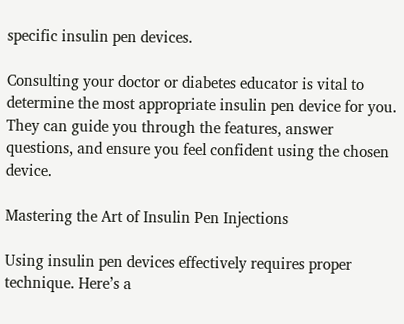specific insulin pen devices.

Consulting your doctor or diabetes educator is vital to determine the most appropriate insulin pen device for you. They can guide you through the features, answer questions, and ensure you feel confident using the chosen device.

Mastering the Art of Insulin Pen Injections

Using insulin pen devices effectively requires proper technique. Here’s a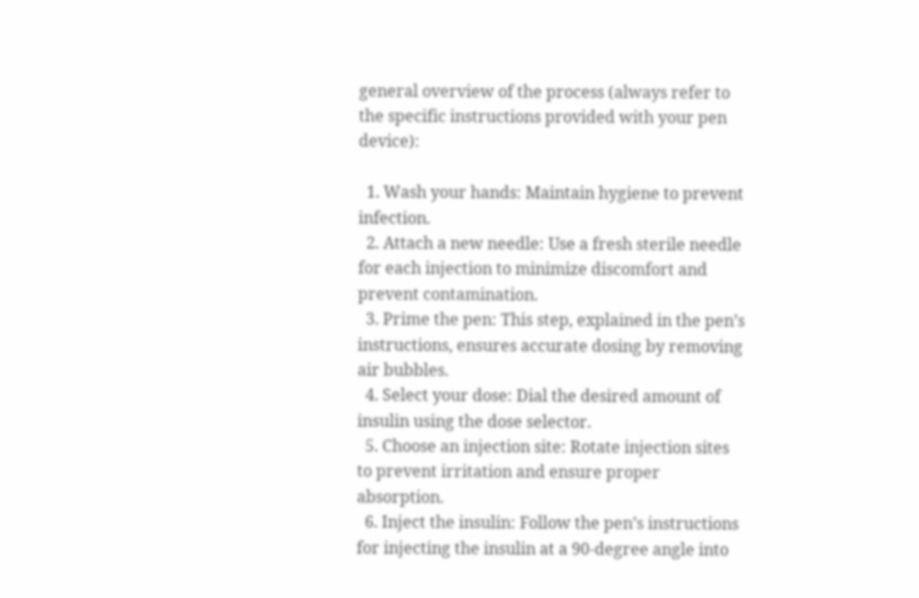general overview of the process (always refer to the specific instructions provided with your pen device):

  1. Wash your hands: Maintain hygiene to prevent infection.
  2. Attach a new needle: Use a fresh sterile needle for each injection to minimize discomfort and prevent contamination.
  3. Prime the pen: This step, explained in the pen’s instructions, ensures accurate dosing by removing air bubbles.
  4. Select your dose: Dial the desired amount of insulin using the dose selector.
  5. Choose an injection site: Rotate injection sites to prevent irritation and ensure proper absorption.
  6. Inject the insulin: Follow the pen’s instructions for injecting the insulin at a 90-degree angle into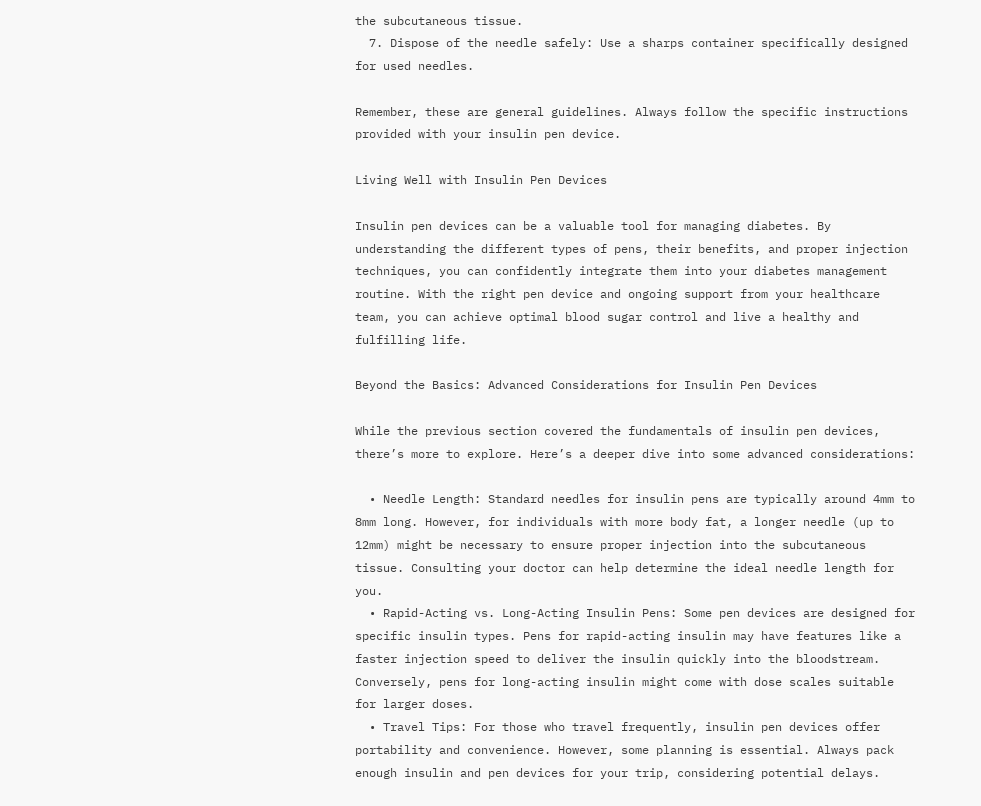the subcutaneous tissue.
  7. Dispose of the needle safely: Use a sharps container specifically designed for used needles.

Remember, these are general guidelines. Always follow the specific instructions provided with your insulin pen device.

Living Well with Insulin Pen Devices

Insulin pen devices can be a valuable tool for managing diabetes. By understanding the different types of pens, their benefits, and proper injection techniques, you can confidently integrate them into your diabetes management routine. With the right pen device and ongoing support from your healthcare team, you can achieve optimal blood sugar control and live a healthy and fulfilling life.

Beyond the Basics: Advanced Considerations for Insulin Pen Devices

While the previous section covered the fundamentals of insulin pen devices, there’s more to explore. Here’s a deeper dive into some advanced considerations:

  • Needle Length: Standard needles for insulin pens are typically around 4mm to 8mm long. However, for individuals with more body fat, a longer needle (up to 12mm) might be necessary to ensure proper injection into the subcutaneous tissue. Consulting your doctor can help determine the ideal needle length for you.
  • Rapid-Acting vs. Long-Acting Insulin Pens: Some pen devices are designed for specific insulin types. Pens for rapid-acting insulin may have features like a faster injection speed to deliver the insulin quickly into the bloodstream. Conversely, pens for long-acting insulin might come with dose scales suitable for larger doses.
  • Travel Tips: For those who travel frequently, insulin pen devices offer portability and convenience. However, some planning is essential. Always pack enough insulin and pen devices for your trip, considering potential delays.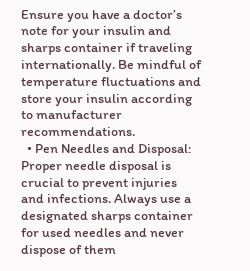Ensure you have a doctor’s note for your insulin and sharps container if traveling internationally. Be mindful of temperature fluctuations and store your insulin according to manufacturer recommendations.
  • Pen Needles and Disposal: Proper needle disposal is crucial to prevent injuries and infections. Always use a designated sharps container for used needles and never dispose of them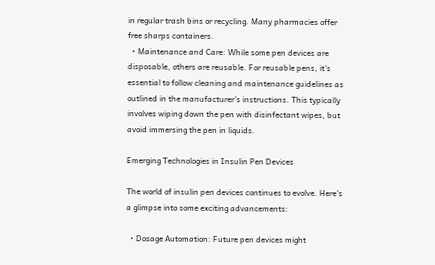in regular trash bins or recycling. Many pharmacies offer free sharps containers.
  • Maintenance and Care: While some pen devices are disposable, others are reusable. For reusable pens, it’s essential to follow cleaning and maintenance guidelines as outlined in the manufacturer’s instructions. This typically involves wiping down the pen with disinfectant wipes, but avoid immersing the pen in liquids.

Emerging Technologies in Insulin Pen Devices

The world of insulin pen devices continues to evolve. Here’s a glimpse into some exciting advancements:

  • Dosage Automation: Future pen devices might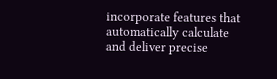incorporate features that automatically calculate and deliver precise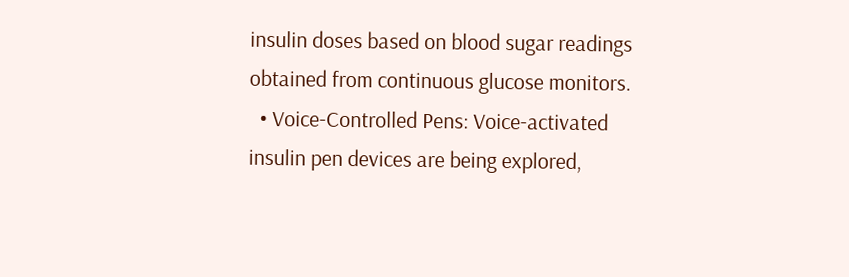insulin doses based on blood sugar readings obtained from continuous glucose monitors.
  • Voice-Controlled Pens: Voice-activated insulin pen devices are being explored,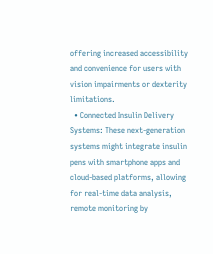offering increased accessibility and convenience for users with vision impairments or dexterity limitations.
  • Connected Insulin Delivery Systems: These next-generation systems might integrate insulin pens with smartphone apps and cloud-based platforms, allowing for real-time data analysis, remote monitoring by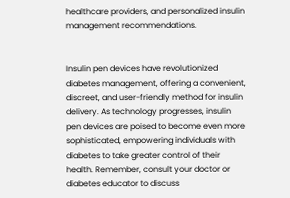healthcare providers, and personalized insulin management recommendations.


Insulin pen devices have revolutionized diabetes management, offering a convenient, discreet, and user-friendly method for insulin delivery. As technology progresses, insulin pen devices are poised to become even more sophisticated, empowering individuals with diabetes to take greater control of their health. Remember, consult your doctor or diabetes educator to discuss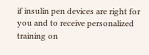if insulin pen devices are right for you and to receive personalized training on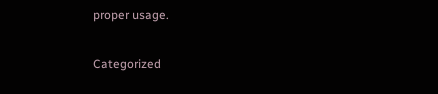proper usage.

Categorized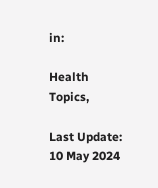in:

Health Topics,

Last Update: 10 May 2024